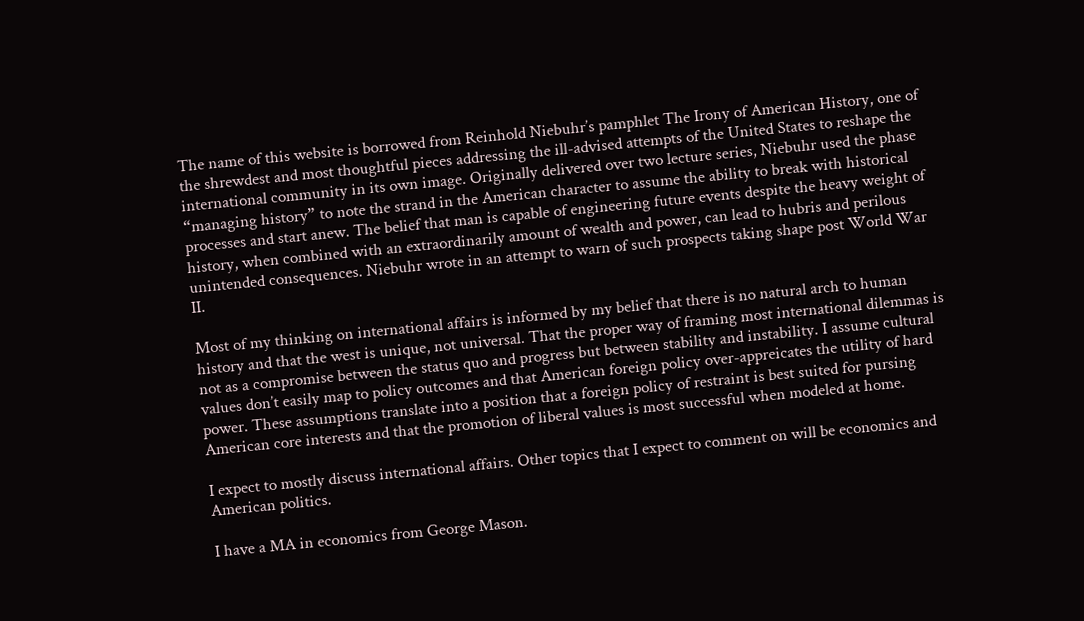The name of this website is borrowed from Reinhold Niebuhr’s pamphlet The Irony of American History, one of the shrewdest and most thoughtful pieces addressing the ill-advised attempts of the United States to reshape the international community in its own image. Originally delivered over two lecture series, Niebuhr used the phase “managing history” to note the strand in the American character to assume the ability to break with historical processes and start anew. The belief that man is capable of engineering future events despite the heavy weight of history, when combined with an extraordinarily amount of wealth and power, can lead to hubris and perilous unintended consequences. Niebuhr wrote in an attempt to warn of such prospects taking shape post World War II.

Most of my thinking on international affairs is informed by my belief that there is no natural arch to human history and that the west is unique, not universal. That the proper way of framing most international dilemmas is not as a compromise between the status quo and progress but between stability and instability. I assume cultural values don’t easily map to policy outcomes and that American foreign policy over-appreicates the utility of hard power. These assumptions translate into a position that a foreign policy of restraint is best suited for pursing American core interests and that the promotion of liberal values is most successful when modeled at home.

I expect to mostly discuss international affairs. Other topics that I expect to comment on will be economics and American politics.

I have a MA in economics from George Mason.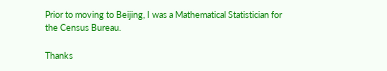Prior to moving to Beijing, I was a Mathematical Statistician for the Census Bureau.

Thanks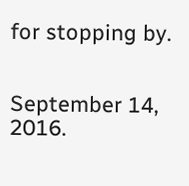for stopping by.


September 14, 2016.